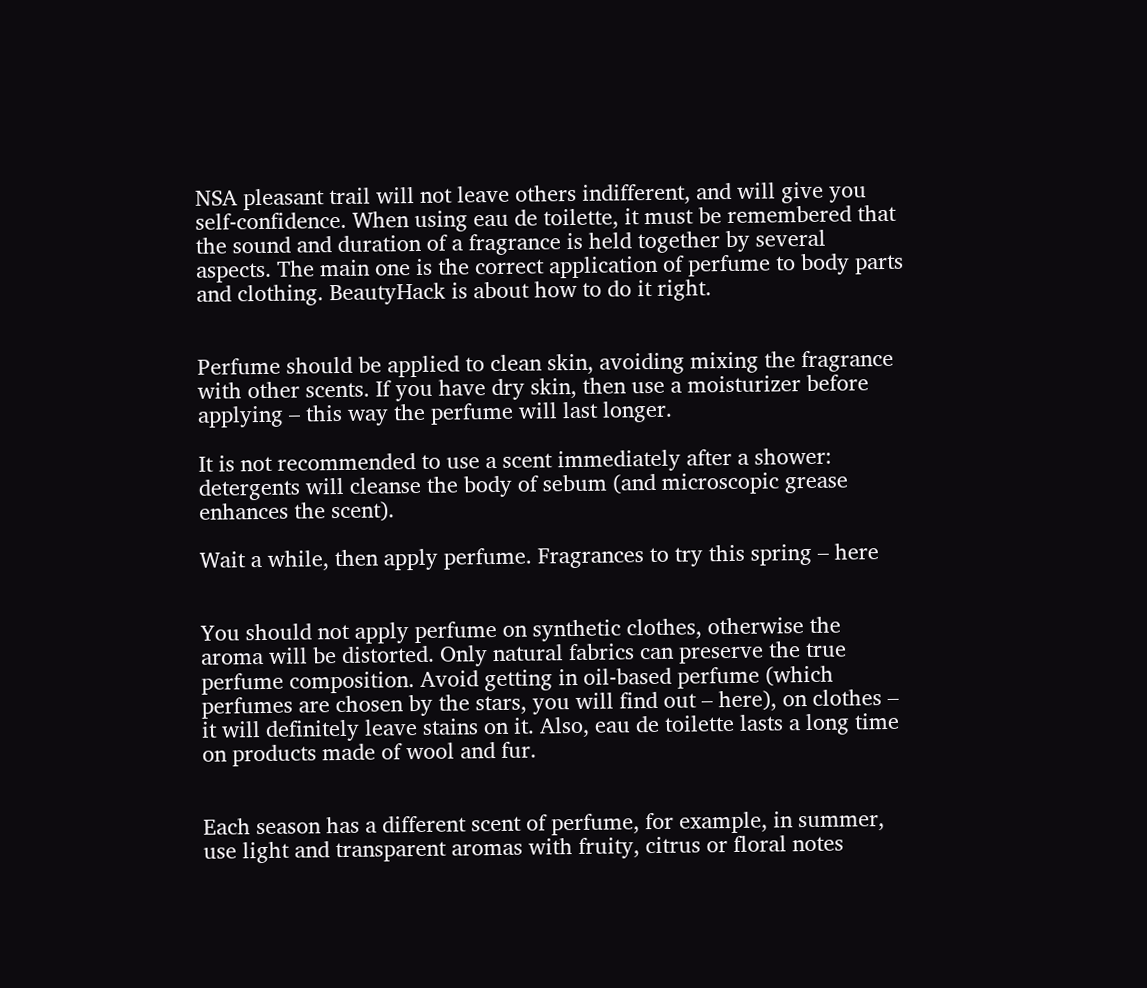NSA pleasant trail will not leave others indifferent, and will give you self-confidence. When using eau de toilette, it must be remembered that the sound and duration of a fragrance is held together by several aspects. The main one is the correct application of perfume to body parts and clothing. BeautyHack is about how to do it right.


Perfume should be applied to clean skin, avoiding mixing the fragrance with other scents. If you have dry skin, then use a moisturizer before applying – this way the perfume will last longer.

It is not recommended to use a scent immediately after a shower: detergents will cleanse the body of sebum (and microscopic grease enhances the scent).

Wait a while, then apply perfume. Fragrances to try this spring – here


You should not apply perfume on synthetic clothes, otherwise the aroma will be distorted. Only natural fabrics can preserve the true perfume composition. Avoid getting in oil-based perfume (which perfumes are chosen by the stars, you will find out – here), on clothes – it will definitely leave stains on it. Also, eau de toilette lasts a long time on products made of wool and fur.


Each season has a different scent of perfume, for example, in summer, use light and transparent aromas with fruity, citrus or floral notes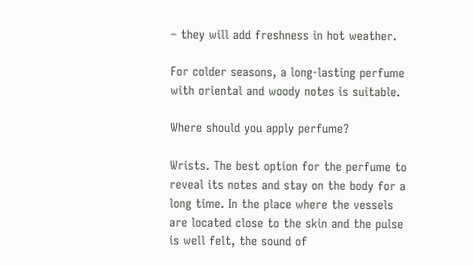– they will add freshness in hot weather.

For colder seasons, a long-lasting perfume with oriental and woody notes is suitable.

Where should you apply perfume?

Wrists. The best option for the perfume to reveal its notes and stay on the body for a long time. In the place where the vessels are located close to the skin and the pulse is well felt, the sound of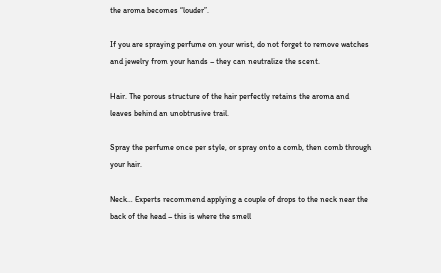the aroma becomes “louder”.

If you are spraying perfume on your wrist, do not forget to remove watches and jewelry from your hands – they can neutralize the scent.

Hair. The porous structure of the hair perfectly retains the aroma and leaves behind an unobtrusive trail.

Spray the perfume once per style, or spray onto a comb, then comb through your hair.

Neck… Experts recommend applying a couple of drops to the neck near the back of the head – this is where the smell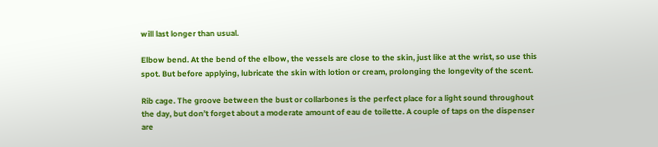will last longer than usual.

Elbow bend. At the bend of the elbow, the vessels are close to the skin, just like at the wrist, so use this spot. But before applying, lubricate the skin with lotion or cream, prolonging the longevity of the scent.

Rib cage. The groove between the bust or collarbones is the perfect place for a light sound throughout the day, but don’t forget about a moderate amount of eau de toilette. A couple of taps on the dispenser are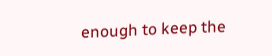enough to keep the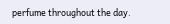perfume throughout the day.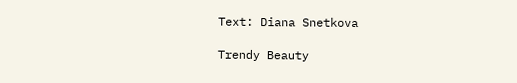Text: Diana Snetkova

Trendy Beauty